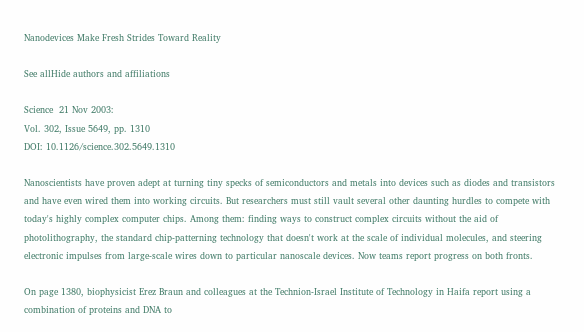Nanodevices Make Fresh Strides Toward Reality

See allHide authors and affiliations

Science  21 Nov 2003:
Vol. 302, Issue 5649, pp. 1310
DOI: 10.1126/science.302.5649.1310

Nanoscientists have proven adept at turning tiny specks of semiconductors and metals into devices such as diodes and transistors and have even wired them into working circuits. But researchers must still vault several other daunting hurdles to compete with today's highly complex computer chips. Among them: finding ways to construct complex circuits without the aid of photolithography, the standard chip-patterning technology that doesn't work at the scale of individual molecules, and steering electronic impulses from large-scale wires down to particular nanoscale devices. Now teams report progress on both fronts.

On page 1380, biophysicist Erez Braun and colleagues at the Technion-Israel Institute of Technology in Haifa report using a combination of proteins and DNA to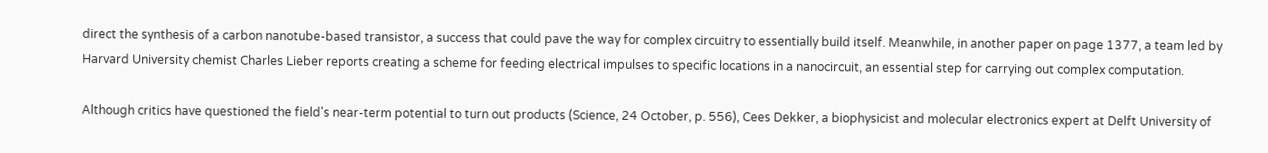direct the synthesis of a carbon nanotube-based transistor, a success that could pave the way for complex circuitry to essentially build itself. Meanwhile, in another paper on page 1377, a team led by Harvard University chemist Charles Lieber reports creating a scheme for feeding electrical impulses to specific locations in a nanocircuit, an essential step for carrying out complex computation.

Although critics have questioned the field's near-term potential to turn out products (Science, 24 October, p. 556), Cees Dekker, a biophysicist and molecular electronics expert at Delft University of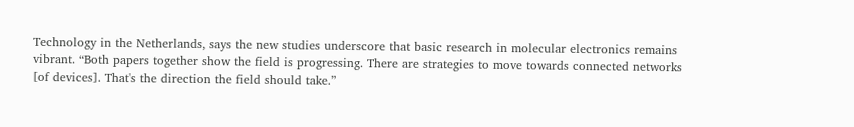Technology in the Netherlands, says the new studies underscore that basic research in molecular electronics remains vibrant. “Both papers together show the field is progressing. There are strategies to move towards connected networks [of devices]. That's the direction the field should take.”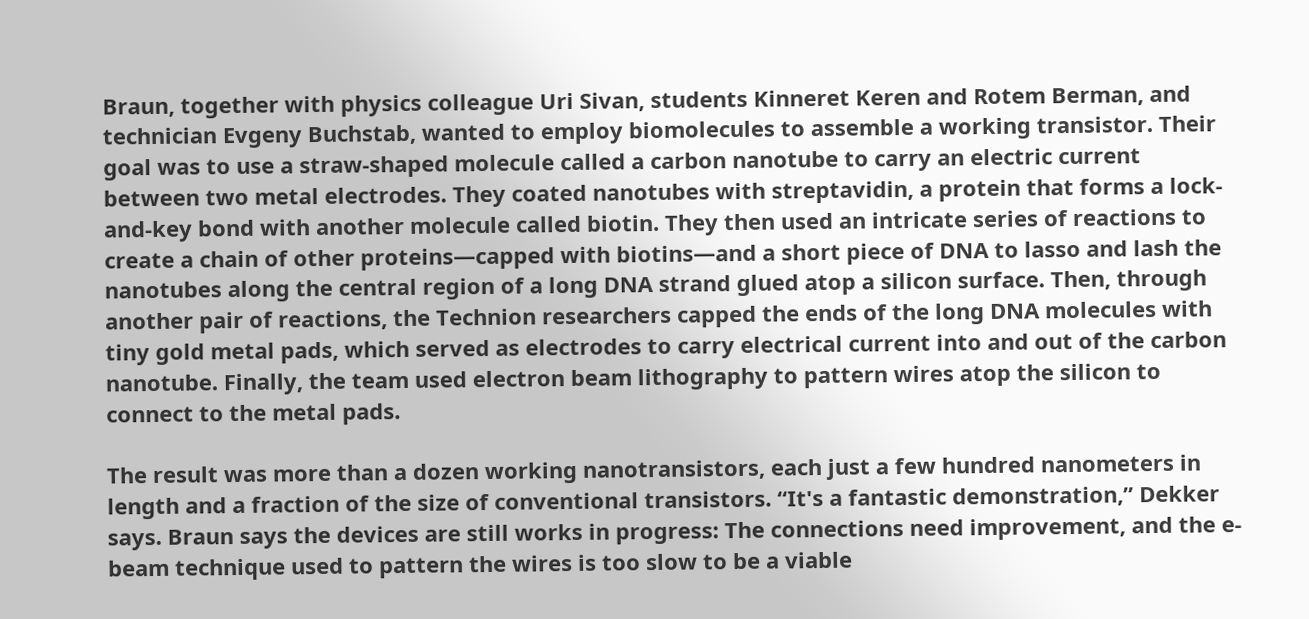Braun, together with physics colleague Uri Sivan, students Kinneret Keren and Rotem Berman, and technician Evgeny Buchstab, wanted to employ biomolecules to assemble a working transistor. Their goal was to use a straw-shaped molecule called a carbon nanotube to carry an electric current between two metal electrodes. They coated nanotubes with streptavidin, a protein that forms a lock-and-key bond with another molecule called biotin. They then used an intricate series of reactions to create a chain of other proteins—capped with biotins—and a short piece of DNA to lasso and lash the nanotubes along the central region of a long DNA strand glued atop a silicon surface. Then, through another pair of reactions, the Technion researchers capped the ends of the long DNA molecules with tiny gold metal pads, which served as electrodes to carry electrical current into and out of the carbon nanotube. Finally, the team used electron beam lithography to pattern wires atop the silicon to connect to the metal pads.

The result was more than a dozen working nanotransistors, each just a few hundred nanometers in length and a fraction of the size of conventional transistors. “It's a fantastic demonstration,” Dekker says. Braun says the devices are still works in progress: The connections need improvement, and the e-beam technique used to pattern the wires is too slow to be a viable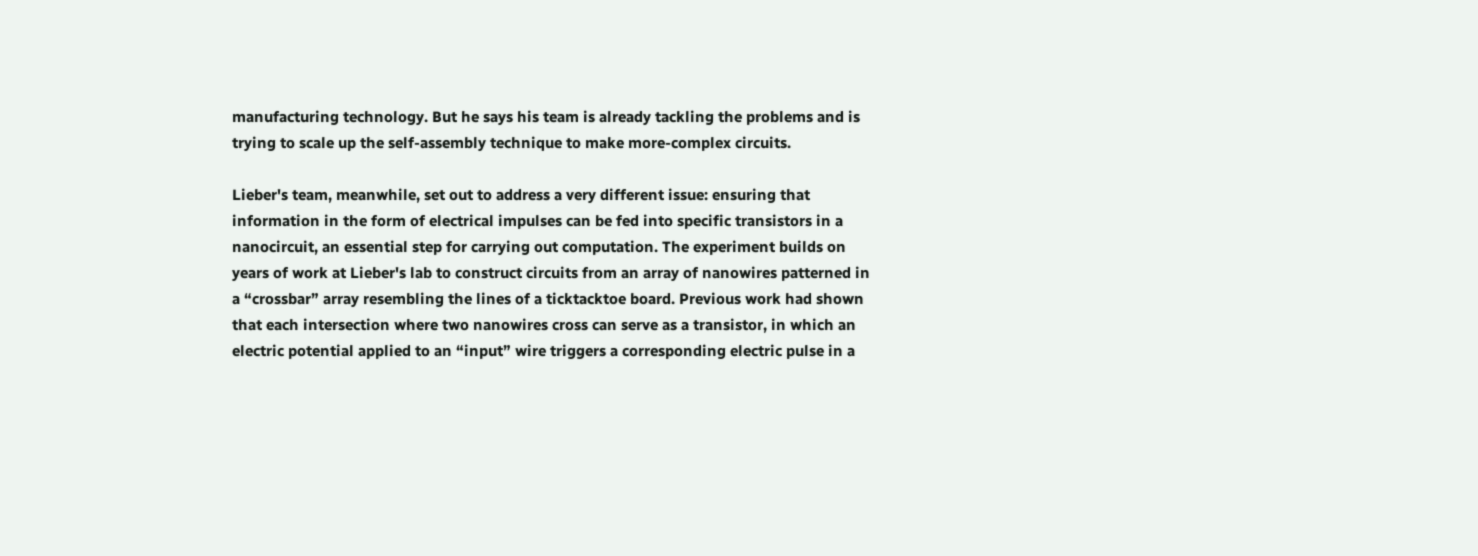manufacturing technology. But he says his team is already tackling the problems and is trying to scale up the self-assembly technique to make more-complex circuits.

Lieber's team, meanwhile, set out to address a very different issue: ensuring that information in the form of electrical impulses can be fed into specific transistors in a nanocircuit, an essential step for carrying out computation. The experiment builds on years of work at Lieber's lab to construct circuits from an array of nanowires patterned in a “crossbar” array resembling the lines of a ticktacktoe board. Previous work had shown that each intersection where two nanowires cross can serve as a transistor, in which an electric potential applied to an “input” wire triggers a corresponding electric pulse in a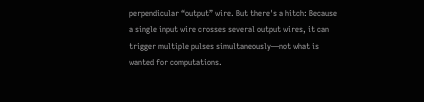perpendicular “output” wire. But there's a hitch: Because a single input wire crosses several output wires, it can trigger multiple pulses simultaneously—not what is wanted for computations.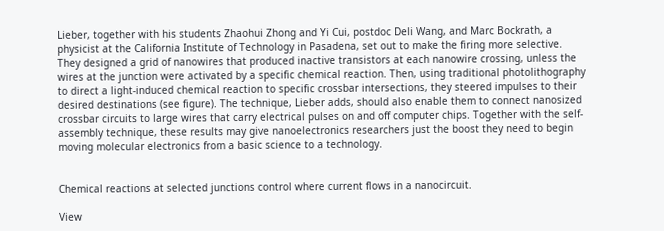Lieber, together with his students Zhaohui Zhong and Yi Cui, postdoc Deli Wang, and Marc Bockrath, a physicist at the California Institute of Technology in Pasadena, set out to make the firing more selective. They designed a grid of nanowires that produced inactive transistors at each nanowire crossing, unless the wires at the junction were activated by a specific chemical reaction. Then, using traditional photolithography to direct a light-induced chemical reaction to specific crossbar intersections, they steered impulses to their desired destinations (see figure). The technique, Lieber adds, should also enable them to connect nanosized crossbar circuits to large wires that carry electrical pulses on and off computer chips. Together with the self-assembly technique, these results may give nanoelectronics researchers just the boost they need to begin moving molecular electronics from a basic science to a technology.


Chemical reactions at selected junctions control where current flows in a nanocircuit.

View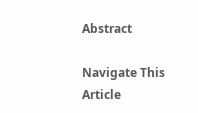Abstract

Navigate This Article